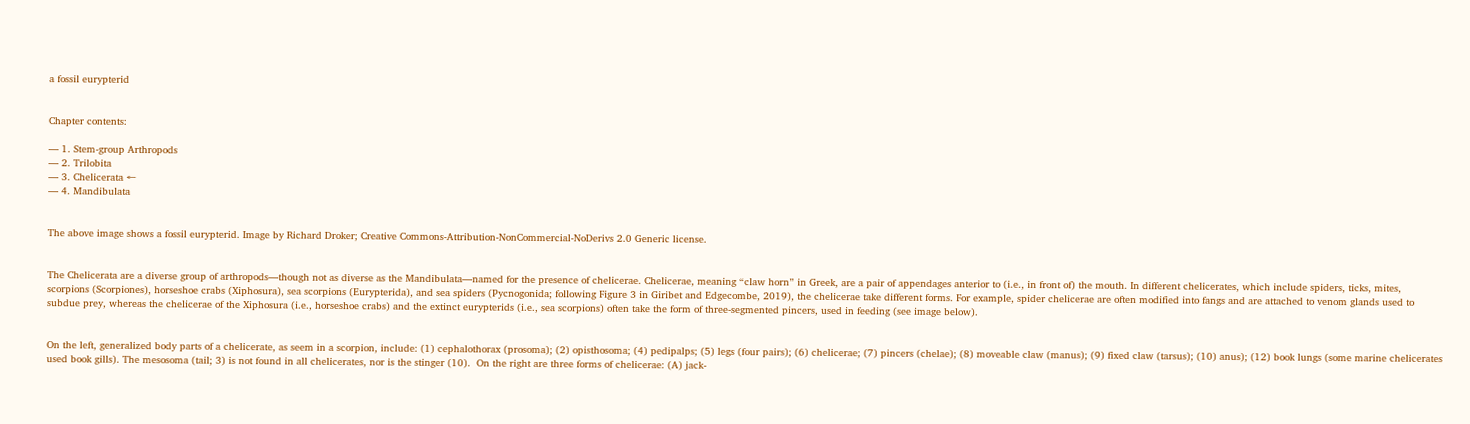a fossil eurypterid


Chapter contents:

–– 1. Stem-group Arthropods
–– 2. Trilobita
–– 3. Chelicerata ←
–– 4. Mandibulata


The above image shows a fossil eurypterid. Image by Richard Droker; Creative Commons-Attribution-NonCommercial-NoDerivs 2.0 Generic license.


The Chelicerata are a diverse group of arthropods—though not as diverse as the Mandibulata—named for the presence of chelicerae. Chelicerae, meaning “claw horn” in Greek, are a pair of appendages anterior to (i.e., in front of) the mouth. In different chelicerates, which include spiders, ticks, mites, scorpions (Scorpiones), horseshoe crabs (Xiphosura), sea scorpions (Eurypterida), and sea spiders (Pycnogonida; following Figure 3 in Giribet and Edgecombe, 2019), the chelicerae take different forms. For example, spider chelicerae are often modified into fangs and are attached to venom glands used to subdue prey, whereas the chelicerae of the Xiphosura (i.e., horseshoe crabs) and the extinct eurypterids (i.e., sea scorpions) often take the form of three-segmented pincers, used in feeding (see image below).


On the left, generalized body parts of a chelicerate, as seem in a scorpion, include: (1) cephalothorax (prosoma); (2) opisthosoma; (4) pedipalps; (5) legs (four pairs); (6) chelicerae; (7) pincers (chelae); (8) moveable claw (manus); (9) fixed claw (tarsus); (10) anus); (12) book lungs (some marine chelicerates used book gills). The mesosoma (tail; 3) is not found in all chelicerates, nor is the stinger (10).  On the right are three forms of chelicerae: (A) jack-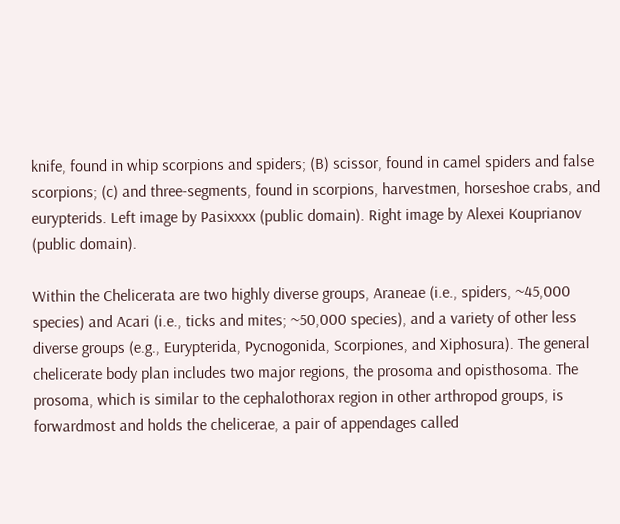knife, found in whip scorpions and spiders; (B) scissor, found in camel spiders and false scorpions; (c) and three-segments, found in scorpions, harvestmen, horseshoe crabs, and eurypterids. Left image by Pasixxxx (public domain). Right image by Alexei Kouprianov (public domain).

Within the Chelicerata are two highly diverse groups, Araneae (i.e., spiders, ~45,000 species) and Acari (i.e., ticks and mites; ~50,000 species), and a variety of other less diverse groups (e.g., Eurypterida, Pycnogonida, Scorpiones, and Xiphosura). The general chelicerate body plan includes two major regions, the prosoma and opisthosoma. The prosoma, which is similar to the cephalothorax region in other arthropod groups, is forwardmost and holds the chelicerae, a pair of appendages called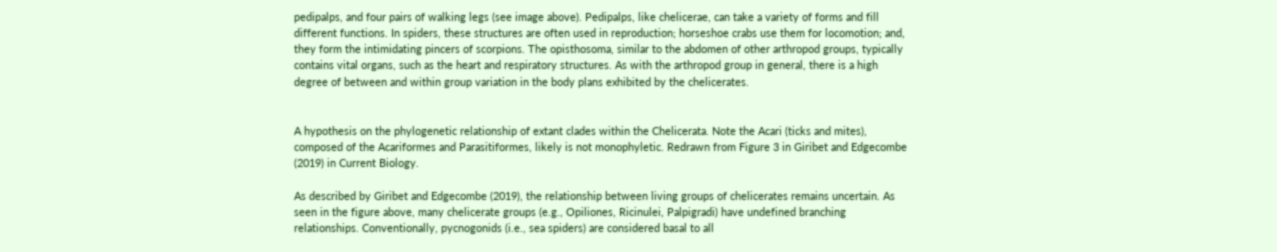pedipalps, and four pairs of walking legs (see image above). Pedipalps, like chelicerae, can take a variety of forms and fill different functions. In spiders, these structures are often used in reproduction; horseshoe crabs use them for locomotion; and, they form the intimidating pincers of scorpions. The opisthosoma, similar to the abdomen of other arthropod groups, typically contains vital organs, such as the heart and respiratory structures. As with the arthropod group in general, there is a high degree of between and within group variation in the body plans exhibited by the chelicerates.


A hypothesis on the phylogenetic relationship of extant clades within the Chelicerata. Note the Acari (ticks and mites), composed of the Acariformes and Parasitiformes, likely is not monophyletic. Redrawn from Figure 3 in Giribet and Edgecombe (2019) in Current Biology.

As described by Giribet and Edgecombe (2019), the relationship between living groups of chelicerates remains uncertain. As seen in the figure above, many chelicerate groups (e.g., Opiliones, Ricinulei, Palpigradi) have undefined branching relationships. Conventionally, pycnogonids (i.e., sea spiders) are considered basal to all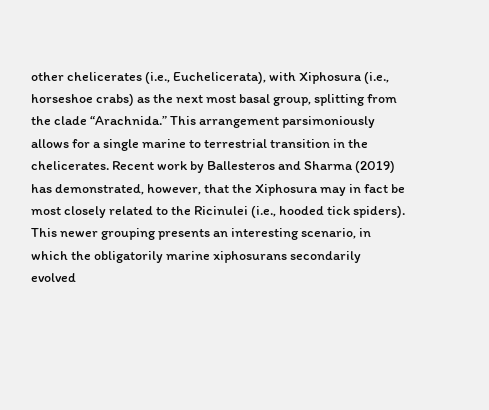other chelicerates (i.e., Euchelicerata), with Xiphosura (i.e., horseshoe crabs) as the next most basal group, splitting from the clade “Arachnida.” This arrangement parsimoniously allows for a single marine to terrestrial transition in the chelicerates. Recent work by Ballesteros and Sharma (2019) has demonstrated, however, that the Xiphosura may in fact be most closely related to the Ricinulei (i.e., hooded tick spiders). This newer grouping presents an interesting scenario, in which the obligatorily marine xiphosurans secondarily evolved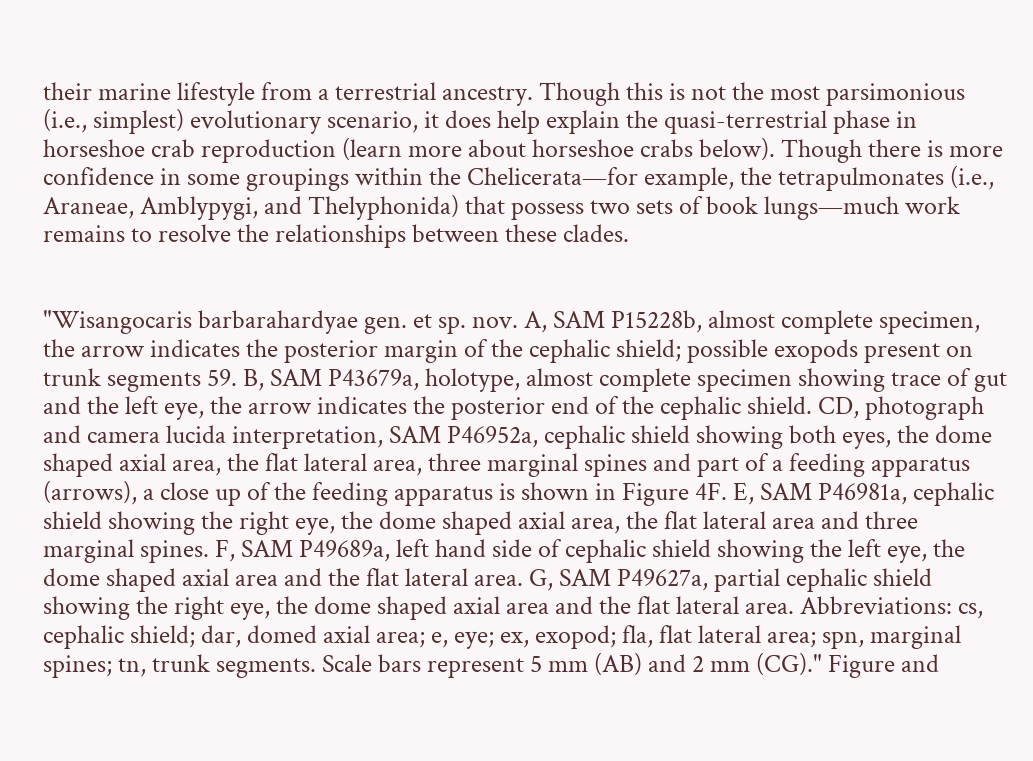their marine lifestyle from a terrestrial ancestry. Though this is not the most parsimonious (i.e., simplest) evolutionary scenario, it does help explain the quasi-terrestrial phase in horseshoe crab reproduction (learn more about horseshoe crabs below). Though there is more confidence in some groupings within the Chelicerata—for example, the tetrapulmonates (i.e., Araneae, Amblypygi, and Thelyphonida) that possess two sets of book lungs—much work remains to resolve the relationships between these clades.


"Wisangocaris barbarahardyae gen. et sp. nov. A, SAM P15228b, almost complete specimen, the arrow indicates the posterior margin of the cephalic shield; possible exopods present on trunk segments 59. B, SAM P43679a, holotype, almost complete specimen showing trace of gut and the left eye, the arrow indicates the posterior end of the cephalic shield. CD, photograph and camera lucida interpretation, SAM P46952a, cephalic shield showing both eyes, the dome shaped axial area, the flat lateral area, three marginal spines and part of a feeding apparatus (arrows), a close up of the feeding apparatus is shown in Figure 4F. E, SAM P46981a, cephalic shield showing the right eye, the dome shaped axial area, the flat lateral area and three marginal spines. F, SAM P49689a, left hand side of cephalic shield showing the left eye, the dome shaped axial area and the flat lateral area. G, SAM P49627a, partial cephalic shield showing the right eye, the dome shaped axial area and the flat lateral area. Abbreviations: cs, cephalic shield; dar, domed axial area; e, eye; ex, exopod; fla, flat lateral area; spn, marginal spines; tn, trunk segments. Scale bars represent 5 mm (AB) and 2 mm (CG)." Figure and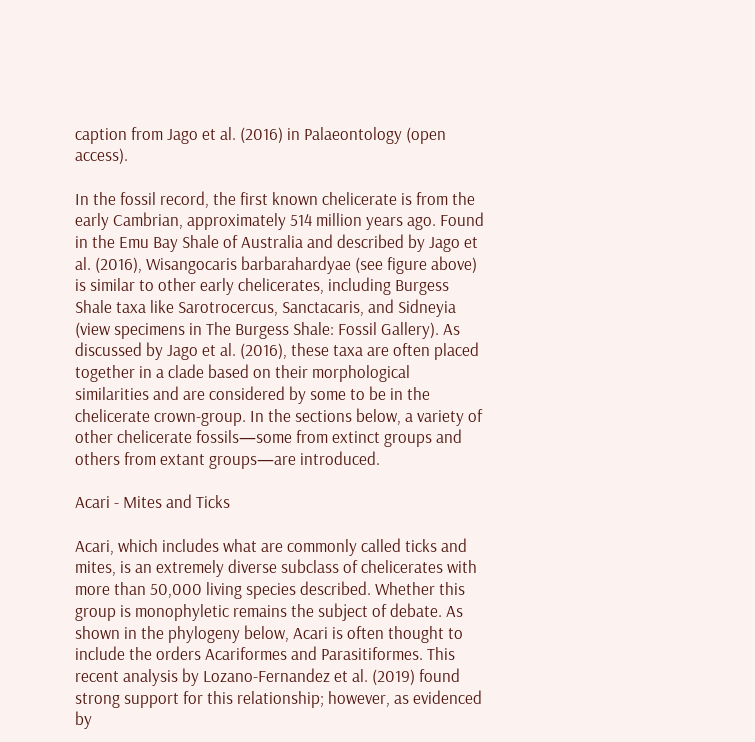caption from Jago et al. (2016) in Palaeontology (open access).

In the fossil record, the first known chelicerate is from the early Cambrian, approximately 514 million years ago. Found in the Emu Bay Shale of Australia and described by Jago et al. (2016), Wisangocaris barbarahardyae (see figure above) is similar to other early chelicerates, including Burgess Shale taxa like Sarotrocercus, Sanctacaris, and Sidneyia (view specimens in The Burgess Shale: Fossil Gallery). As discussed by Jago et al. (2016), these taxa are often placed together in a clade based on their morphological similarities and are considered by some to be in the chelicerate crown-group. In the sections below, a variety of other chelicerate fossils—some from extinct groups and others from extant groups—are introduced.

Acari - Mites and Ticks

Acari, which includes what are commonly called ticks and mites, is an extremely diverse subclass of chelicerates with more than 50,000 living species described. Whether this group is monophyletic remains the subject of debate. As shown in the phylogeny below, Acari is often thought to include the orders Acariformes and Parasitiformes. This recent analysis by Lozano-Fernandez et al. (2019) found strong support for this relationship; however, as evidenced by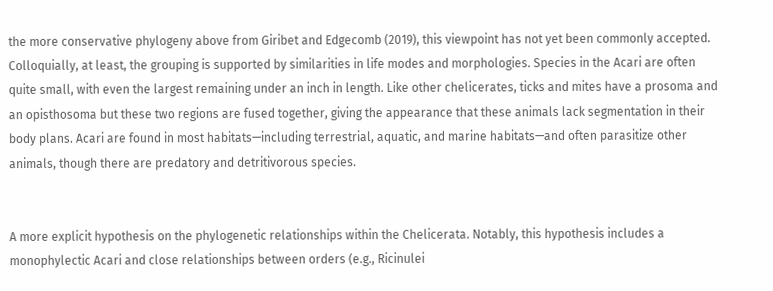the more conservative phylogeny above from Giribet and Edgecomb (2019), this viewpoint has not yet been commonly accepted. Colloquially, at least, the grouping is supported by similarities in life modes and morphologies. Species in the Acari are often quite small, with even the largest remaining under an inch in length. Like other chelicerates, ticks and mites have a prosoma and an opisthosoma but these two regions are fused together, giving the appearance that these animals lack segmentation in their body plans. Acari are found in most habitats—including terrestrial, aquatic, and marine habitats—and often parasitize other animals, though there are predatory and detritivorous species.


A more explicit hypothesis on the phylogenetic relationships within the Chelicerata. Notably, this hypothesis includes a monophylectic Acari and close relationships between orders (e.g., Ricinulei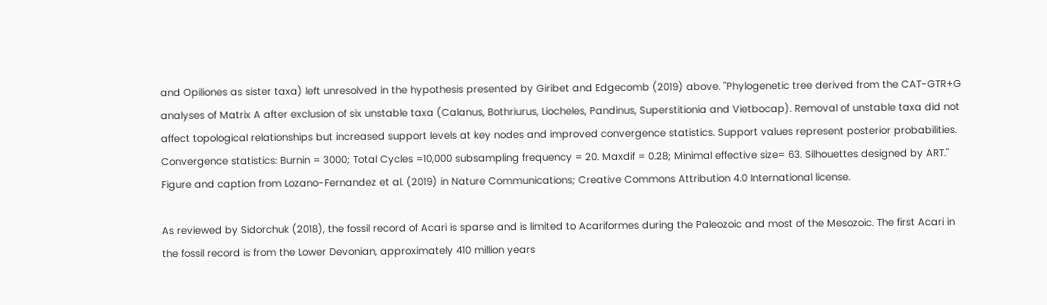and Opiliones as sister taxa) left unresolved in the hypothesis presented by Giribet and Edgecomb (2019) above. "Phylogenetic tree derived from the CAT-GTR+G analyses of Matrix A after exclusion of six unstable taxa (Calanus, Bothriurus, Liocheles, Pandinus, Superstitionia and Vietbocap). Removal of unstable taxa did not affect topological relationships but increased support levels at key nodes and improved convergence statistics. Support values represent posterior probabilities. Convergence statistics: Burnin = 3000; Total Cycles =10,000 subsampling frequency = 20. Maxdif = 0.28; Minimal effective size= 63. Silhouettes designed by ART." Figure and caption from Lozano-Fernandez et al. (2019) in Nature Communications; Creative Commons Attribution 4.0 International license.

As reviewed by Sidorchuk (2018), the fossil record of Acari is sparse and is limited to Acariformes during the Paleozoic and most of the Mesozoic. The first Acari in the fossil record is from the Lower Devonian, approximately 410 million years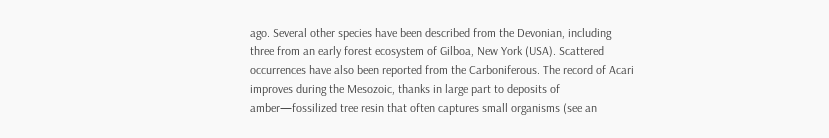ago. Several other species have been described from the Devonian, including three from an early forest ecosystem of Gilboa, New York (USA). Scattered occurrences have also been reported from the Carboniferous. The record of Acari improves during the Mesozoic, thanks in large part to deposits of amber—fossilized tree resin that often captures small organisms (see an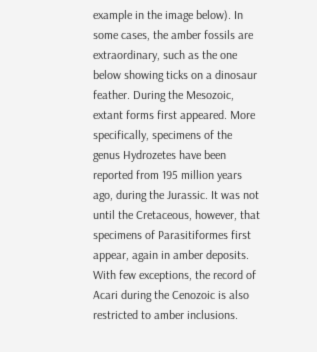example in the image below). In some cases, the amber fossils are extraordinary, such as the one below showing ticks on a dinosaur feather. During the Mesozoic, extant forms first appeared. More specifically, specimens of the genus Hydrozetes have been reported from 195 million years ago, during the Jurassic. It was not until the Cretaceous, however, that specimens of Parasitiformes first appear, again in amber deposits. With few exceptions, the record of Acari during the Cenozoic is also restricted to amber inclusions.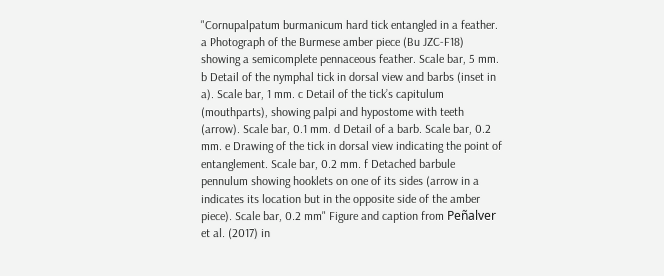"Cornupalpatum burmanicum hard tick entangled in a feather. a Photograph of the Burmese amber piece (Bu JZC-F18) showing a semicomplete pennaceous feather. Scale bar, 5 mm. b Detail of the nymphal tick in dorsal view and barbs (inset in a). Scale bar, 1 mm. c Detail of the tick’s capitulum (mouthparts), showing palpi and hypostome with teeth (arrow). Scale bar, 0.1 mm. d Detail of a barb. Scale bar, 0.2 mm. e Drawing of the tick in dorsal view indicating the point of entanglement. Scale bar, 0.2 mm. f Detached barbule pennulum showing hooklets on one of its sides (arrow in a indicates its location but in the opposite side of the amber piece). Scale bar, 0.2 mm" Figure and caption from Peñalver et al. (2017) in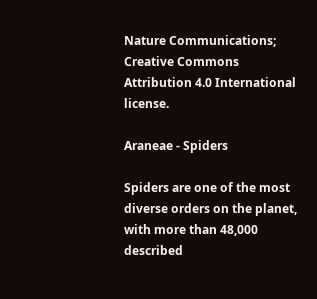Nature Communications; Creative Commons Attribution 4.0 International license.

Araneae - Spiders

Spiders are one of the most diverse orders on the planet, with more than 48,000 described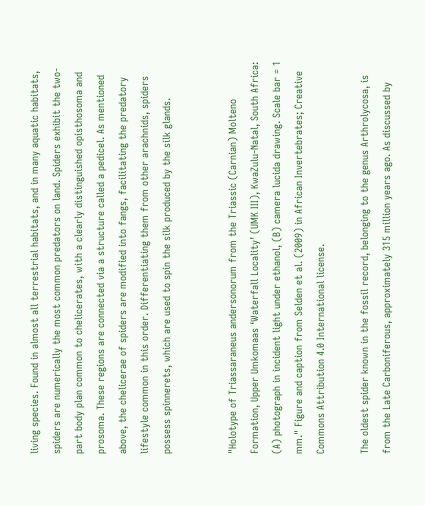living species. Found in almost all terrestrial habitats, and in many aquatic habitats, spiders are numerically the most common predators on land. Spiders exhibit the two-part body plan common to chelicerates, with a clearly distinguished opisthosoma and prosoma. These regions are connected via a structure called a pedicel. As mentioned above, the chelicerae of spiders are modified into fangs, facilitating the predatory lifestyle common in this order. Differentiating them from other arachnids, spiders possess spinnerets, which are used to spin the silk produced by the silk glands.


"Holotype of Triassaraneus andersonorum from the Triassic (Carnian) Molteno Formation, Upper Umkomaas ‘Waterfall Locality’ (UMK III), KwaZulu-Natal, South Africa: (A) photograph in incident light under ethanol, (B) camera lucida drawing. Scale bar = 1 mm." Figure and caption from Selden et al. (2009) in African Invertebrates; Creative Commons Attribution 4.0 International license.

The oldest spider known in the fossil record, belonging to the genus Arthrolycosa, is from the Late Carboniferous, approximately 315 million years ago. As discussed by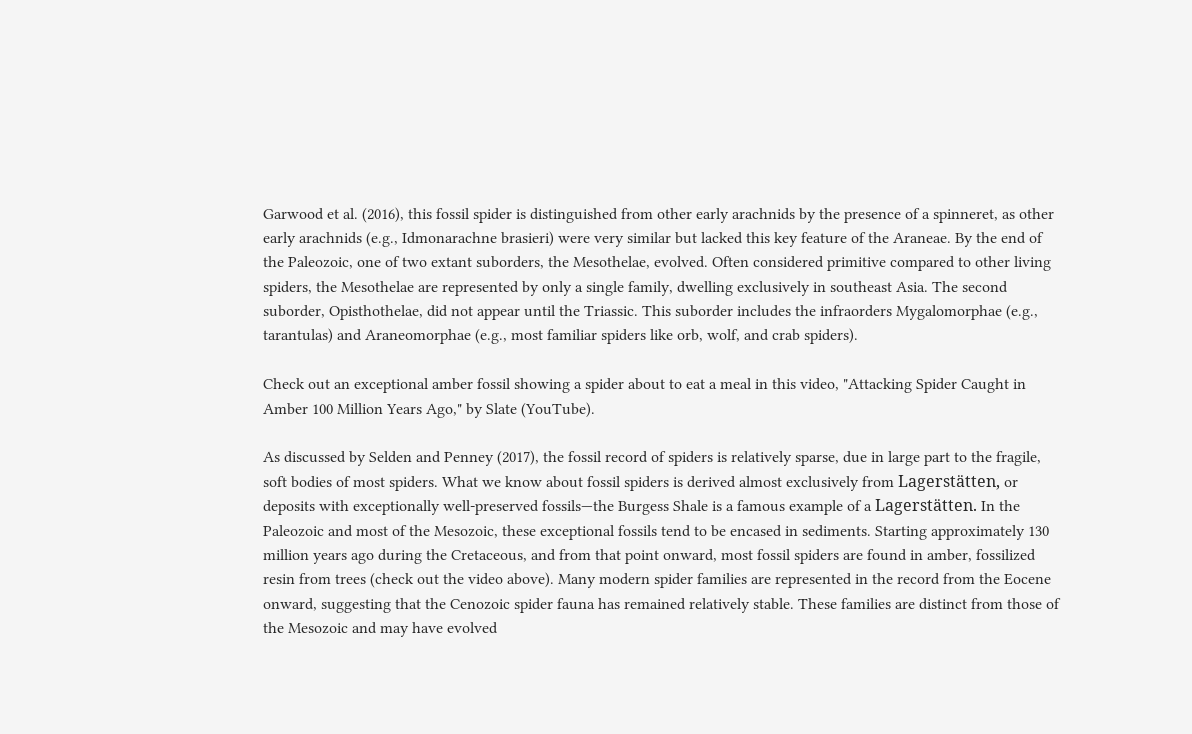Garwood et al. (2016), this fossil spider is distinguished from other early arachnids by the presence of a spinneret, as other early arachnids (e.g., Idmonarachne brasieri) were very similar but lacked this key feature of the Araneae. By the end of the Paleozoic, one of two extant suborders, the Mesothelae, evolved. Often considered primitive compared to other living spiders, the Mesothelae are represented by only a single family, dwelling exclusively in southeast Asia. The second suborder, Opisthothelae, did not appear until the Triassic. This suborder includes the infraorders Mygalomorphae (e.g., tarantulas) and Araneomorphae (e.g., most familiar spiders like orb, wolf, and crab spiders).

Check out an exceptional amber fossil showing a spider about to eat a meal in this video, "Attacking Spider Caught in Amber 100 Million Years Ago," by Slate (YouTube).

As discussed by Selden and Penney (2017), the fossil record of spiders is relatively sparse, due in large part to the fragile, soft bodies of most spiders. What we know about fossil spiders is derived almost exclusively from Lagerstätten, or deposits with exceptionally well-preserved fossils—the Burgess Shale is a famous example of a Lagerstätten. In the Paleozoic and most of the Mesozoic, these exceptional fossils tend to be encased in sediments. Starting approximately 130 million years ago during the Cretaceous, and from that point onward, most fossil spiders are found in amber, fossilized resin from trees (check out the video above). Many modern spider families are represented in the record from the Eocene onward, suggesting that the Cenozoic spider fauna has remained relatively stable. These families are distinct from those of the Mesozoic and may have evolved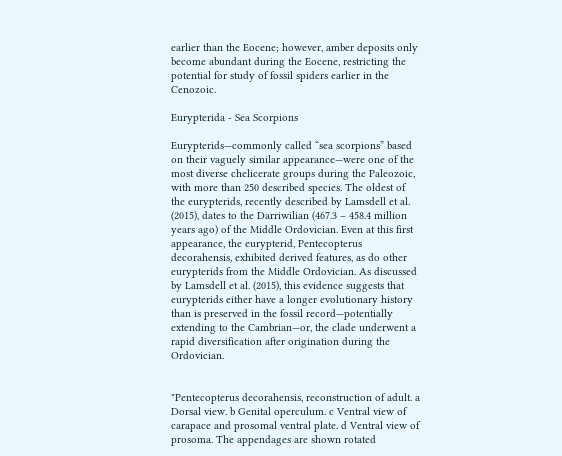earlier than the Eocene; however, amber deposits only become abundant during the Eocene, restricting the potential for study of fossil spiders earlier in the Cenozoic.

Eurypterida - Sea Scorpions

Eurypterids—commonly called “sea scorpions” based on their vaguely similar appearance—were one of the most diverse chelicerate groups during the Paleozoic, with more than 250 described species. The oldest of the eurypterids, recently described by Lamsdell et al. (2015), dates to the Darriwilian (467.3 – 458.4 million years ago) of the Middle Ordovician. Even at this first appearance, the eurypterid, Pentecopterus decorahensis, exhibited derived features, as do other eurypterids from the Middle Ordovician. As discussed by Lamsdell et al. (2015), this evidence suggests that eurypterids either have a longer evolutionary history than is preserved in the fossil record—potentially extending to the Cambrian—or, the clade underwent a rapid diversification after origination during the Ordovician.


"Pentecopterus decorahensis, reconstruction of adult. a Dorsal view. b Genital operculum. c Ventral view of carapace and prosomal ventral plate. d Ventral view of prosoma. The appendages are shown rotated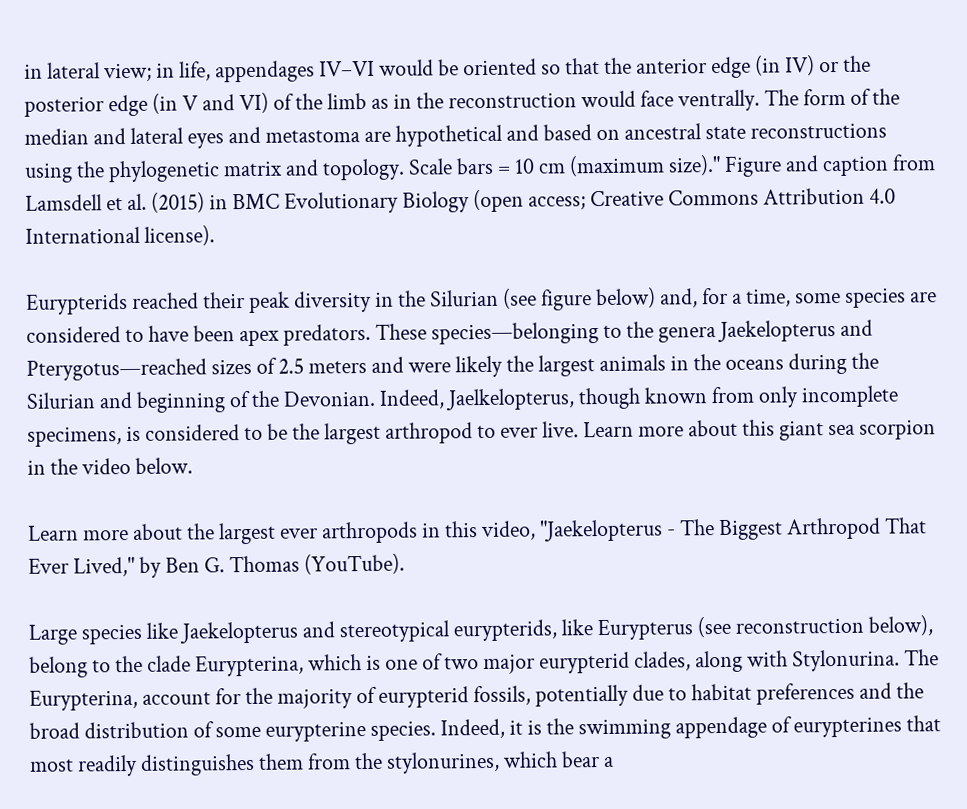in lateral view; in life, appendages IV–VI would be oriented so that the anterior edge (in IV) or the posterior edge (in V and VI) of the limb as in the reconstruction would face ventrally. The form of the median and lateral eyes and metastoma are hypothetical and based on ancestral state reconstructions using the phylogenetic matrix and topology. Scale bars = 10 cm (maximum size)." Figure and caption from Lamsdell et al. (2015) in BMC Evolutionary Biology (open access; Creative Commons Attribution 4.0 International license).

Eurypterids reached their peak diversity in the Silurian (see figure below) and, for a time, some species are considered to have been apex predators. These species—belonging to the genera Jaekelopterus and Pterygotus—reached sizes of 2.5 meters and were likely the largest animals in the oceans during the Silurian and beginning of the Devonian. Indeed, Jaelkelopterus, though known from only incomplete specimens, is considered to be the largest arthropod to ever live. Learn more about this giant sea scorpion in the video below.

Learn more about the largest ever arthropods in this video, "Jaekelopterus - The Biggest Arthropod That Ever Lived," by Ben G. Thomas (YouTube).

Large species like Jaekelopterus and stereotypical eurypterids, like Eurypterus (see reconstruction below), belong to the clade Eurypterina, which is one of two major eurypterid clades, along with Stylonurina. The Eurypterina, account for the majority of eurypterid fossils, potentially due to habitat preferences and the broad distribution of some eurypterine species. Indeed, it is the swimming appendage of eurypterines that most readily distinguishes them from the stylonurines, which bear a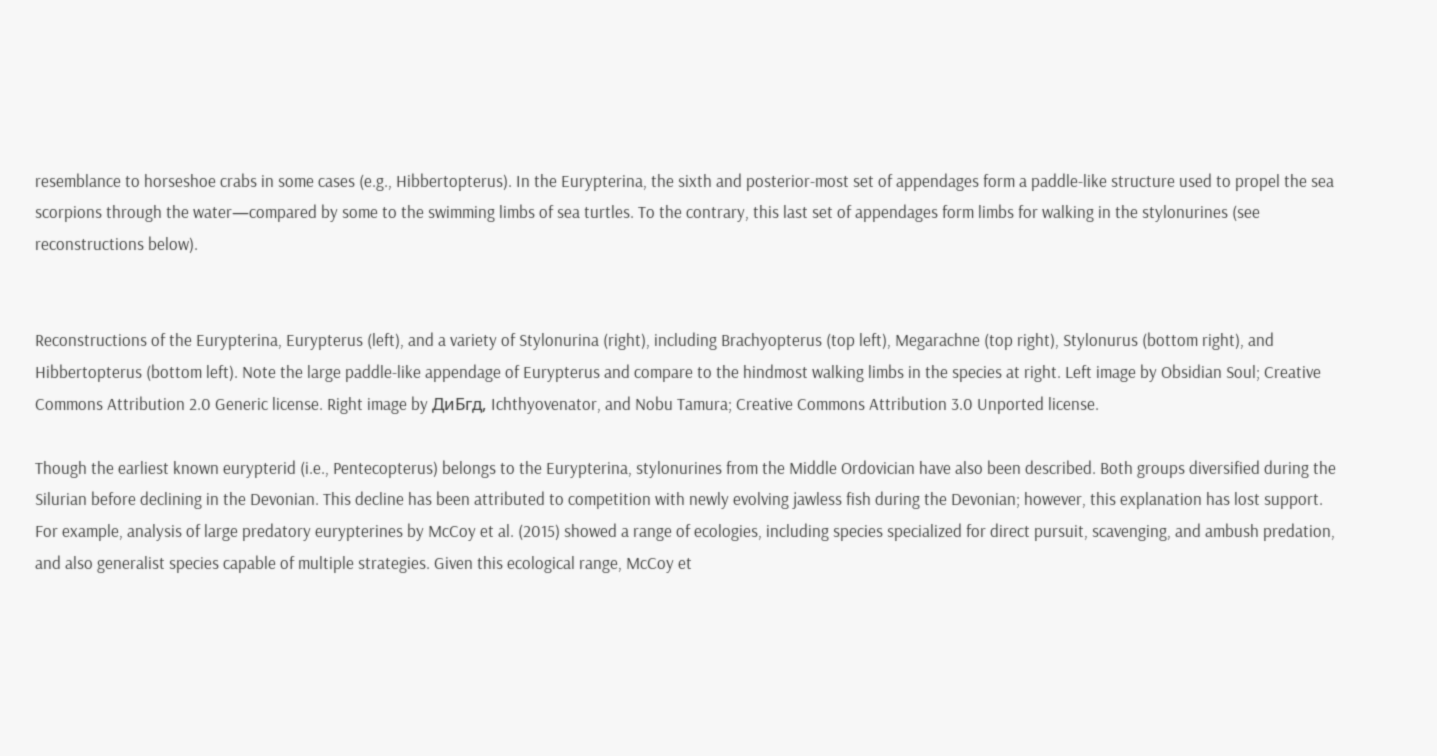resemblance to horseshoe crabs in some cases (e.g., Hibbertopterus). In the Eurypterina, the sixth and posterior-most set of appendages form a paddle-like structure used to propel the sea scorpions through the water—compared by some to the swimming limbs of sea turtles. To the contrary, this last set of appendages form limbs for walking in the stylonurines (see reconstructions below).


Reconstructions of the Eurypterina, Eurypterus (left), and a variety of Stylonurina (right), including Brachyopterus (top left), Megarachne (top right), Stylonurus (bottom right), and Hibbertopterus (bottom left). Note the large paddle-like appendage of Eurypterus and compare to the hindmost walking limbs in the species at right. Left image by Obsidian Soul; Creative Commons Attribution 2.0 Generic license. Right image by ДиБгд, Ichthyovenator, and Nobu Tamura; Creative Commons Attribution 3.0 Unported license.

Though the earliest known eurypterid (i.e., Pentecopterus) belongs to the Eurypterina, stylonurines from the Middle Ordovician have also been described. Both groups diversified during the Silurian before declining in the Devonian. This decline has been attributed to competition with newly evolving jawless fish during the Devonian; however, this explanation has lost support. For example, analysis of large predatory eurypterines by McCoy et al. (2015) showed a range of ecologies, including species specialized for direct pursuit, scavenging, and ambush predation, and also generalist species capable of multiple strategies. Given this ecological range, McCoy et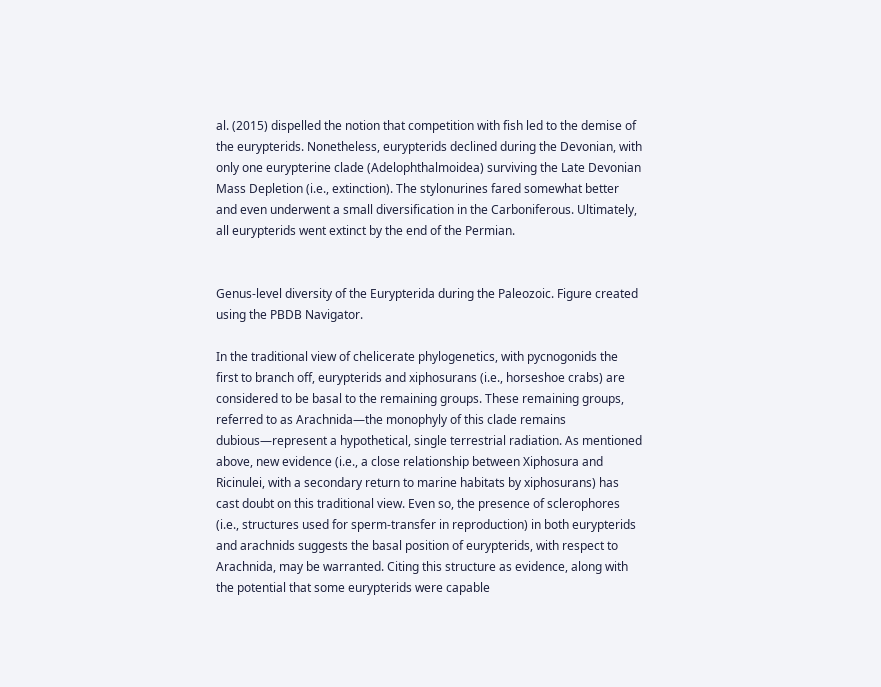al. (2015) dispelled the notion that competition with fish led to the demise of the eurypterids. Nonetheless, eurypterids declined during the Devonian, with only one eurypterine clade (Adelophthalmoidea) surviving the Late Devonian Mass Depletion (i.e., extinction). The stylonurines fared somewhat better and even underwent a small diversification in the Carboniferous. Ultimately, all eurypterids went extinct by the end of the Permian.


Genus-level diversity of the Eurypterida during the Paleozoic. Figure created using the PBDB Navigator.

In the traditional view of chelicerate phylogenetics, with pycnogonids the first to branch off, eurypterids and xiphosurans (i.e., horseshoe crabs) are considered to be basal to the remaining groups. These remaining groups, referred to as Arachnida—the monophyly of this clade remains dubious—represent a hypothetical, single terrestrial radiation. As mentioned above, new evidence (i.e., a close relationship between Xiphosura and Ricinulei, with a secondary return to marine habitats by xiphosurans) has cast doubt on this traditional view. Even so, the presence of sclerophores (i.e., structures used for sperm-transfer in reproduction) in both eurypterids and arachnids suggests the basal position of eurypterids, with respect to Arachnida, may be warranted. Citing this structure as evidence, along with the potential that some eurypterids were capable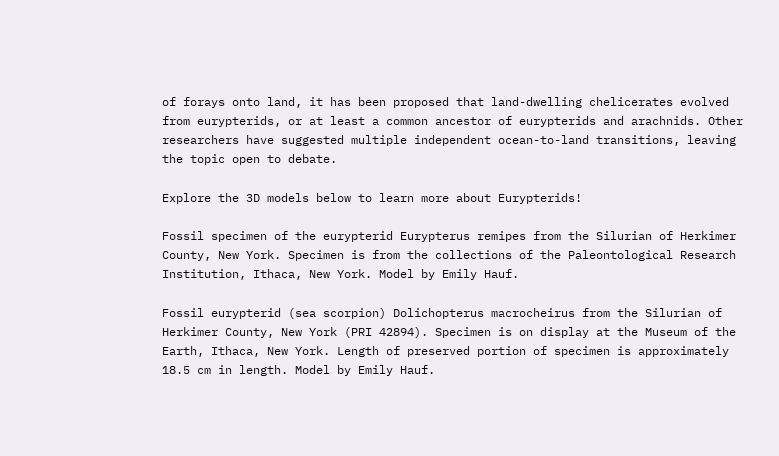of forays onto land, it has been proposed that land-dwelling chelicerates evolved from eurypterids, or at least a common ancestor of eurypterids and arachnids. Other researchers have suggested multiple independent ocean-to-land transitions, leaving the topic open to debate.

Explore the 3D models below to learn more about Eurypterids!

Fossil specimen of the eurypterid Eurypterus remipes from the Silurian of Herkimer County, New York. Specimen is from the collections of the Paleontological Research Institution, Ithaca, New York. Model by Emily Hauf.

Fossil eurypterid (sea scorpion) Dolichopterus macrocheirus from the Silurian of Herkimer County, New York (PRI 42894). Specimen is on display at the Museum of the Earth, Ithaca, New York. Length of preserved portion of specimen is approximately 18.5 cm in length. Model by Emily Hauf.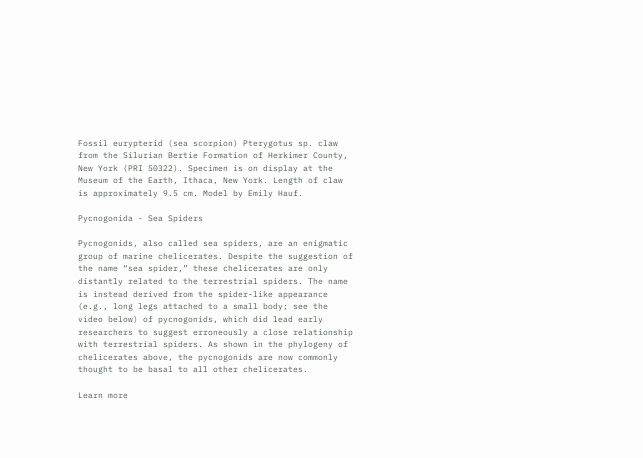Fossil eurypterid (sea scorpion) Pterygotus sp. claw from the Silurian Bertie Formation of Herkimer County, New York (PRI 50322). Specimen is on display at the Museum of the Earth, Ithaca, New York. Length of claw is approximately 9.5 cm. Model by Emily Hauf.

Pycnogonida - Sea Spiders

Pycnogonids, also called sea spiders, are an enigmatic group of marine chelicerates. Despite the suggestion of the name “sea spider,” these chelicerates are only distantly related to the terrestrial spiders. The name is instead derived from the spider-like appearance (e.g., long legs attached to a small body; see the video below) of pycnogonids, which did lead early researchers to suggest erroneously a close relationship with terrestrial spiders. As shown in the phylogeny of chelicerates above, the pycnogonids are now commonly thought to be basal to all other chelicerates.

Learn more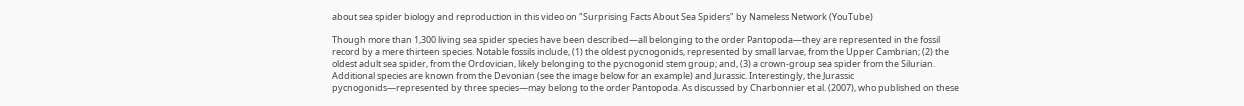about sea spider biology and reproduction in this video on "Surprising Facts About Sea Spiders" by Nameless Network (YouTube)

Though more than 1,300 living sea spider species have been described—all belonging to the order Pantopoda—they are represented in the fossil record by a mere thirteen species. Notable fossils include, (1) the oldest pycnogonids, represented by small larvae, from the Upper Cambrian; (2) the oldest adult sea spider, from the Ordovician, likely belonging to the pycnogonid stem group; and, (3) a crown-group sea spider from the Silurian. Additional species are known from the Devonian (see the image below for an example) and Jurassic. Interestingly, the Jurassic pycnogonids—represented by three species—may belong to the order Pantopoda. As discussed by Charbonnier et al. (2007), who published on these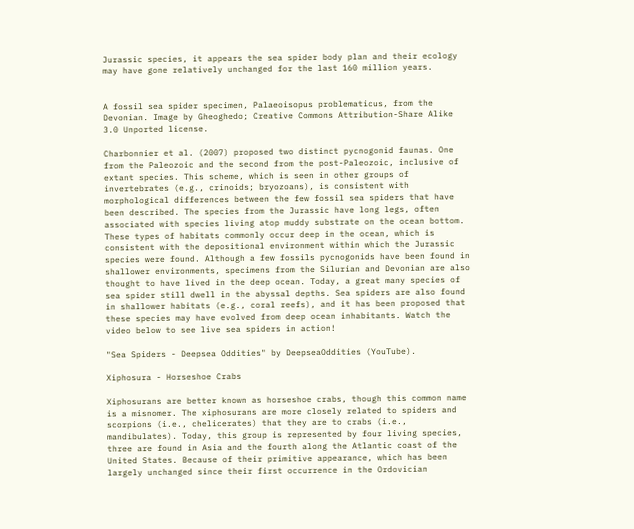Jurassic species, it appears the sea spider body plan and their ecology may have gone relatively unchanged for the last 160 million years.


A fossil sea spider specimen, Palaeoisopus problematicus, from the Devonian. Image by Gheoghedo; Creative Commons Attribution-Share Alike 3.0 Unported license.

Charbonnier et al. (2007) proposed two distinct pycnogonid faunas. One from the Paleozoic and the second from the post-Paleozoic, inclusive of extant species. This scheme, which is seen in other groups of invertebrates (e.g., crinoids; bryozoans), is consistent with morphological differences between the few fossil sea spiders that have been described. The species from the Jurassic have long legs, often associated with species living atop muddy substrate on the ocean bottom. These types of habitats commonly occur deep in the ocean, which is consistent with the depositional environment within which the Jurassic species were found. Although a few fossils pycnogonids have been found in shallower environments, specimens from the Silurian and Devonian are also thought to have lived in the deep ocean. Today, a great many species of sea spider still dwell in the abyssal depths. Sea spiders are also found in shallower habitats (e.g., coral reefs), and it has been proposed that these species may have evolved from deep ocean inhabitants. Watch the video below to see live sea spiders in action!

"Sea Spiders - Deepsea Oddities" by DeepseaOddities (YouTube).

Xiphosura - Horseshoe Crabs

Xiphosurans are better known as horseshoe crabs, though this common name is a misnomer. The xiphosurans are more closely related to spiders and scorpions (i.e., chelicerates) that they are to crabs (i.e., mandibulates). Today, this group is represented by four living species, three are found in Asia and the fourth along the Atlantic coast of the United States. Because of their primitive appearance, which has been largely unchanged since their first occurrence in the Ordovician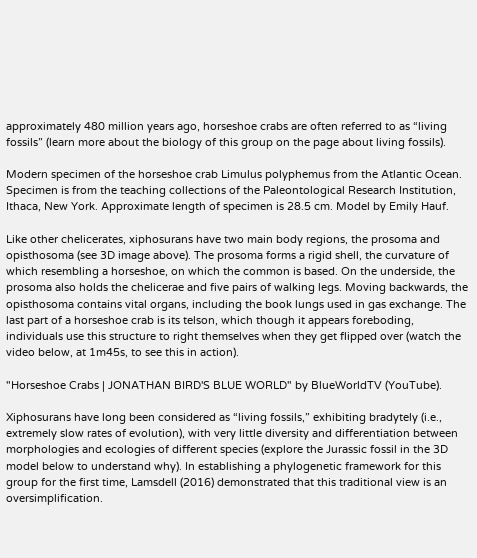approximately 480 million years ago, horseshoe crabs are often referred to as “living fossils” (learn more about the biology of this group on the page about living fossils).

Modern specimen of the horseshoe crab Limulus polyphemus from the Atlantic Ocean. Specimen is from the teaching collections of the Paleontological Research Institution, Ithaca, New York. Approximate length of specimen is 28.5 cm. Model by Emily Hauf.

Like other chelicerates, xiphosurans have two main body regions, the prosoma and opisthosoma (see 3D image above). The prosoma forms a rigid shell, the curvature of which resembling a horseshoe, on which the common is based. On the underside, the prosoma also holds the chelicerae and five pairs of walking legs. Moving backwards, the opisthosoma contains vital organs, including the book lungs used in gas exchange. The last part of a horseshoe crab is its telson, which though it appears foreboding, individuals use this structure to right themselves when they get flipped over (watch the video below, at 1m45s, to see this in action).

"Horseshoe Crabs | JONATHAN BIRD'S BLUE WORLD" by BlueWorldTV (YouTube).

Xiphosurans have long been considered as “living fossils,” exhibiting bradytely (i.e., extremely slow rates of evolution), with very little diversity and differentiation between morphologies and ecologies of different species (explore the Jurassic fossil in the 3D model below to understand why). In establishing a phylogenetic framework for this group for the first time, Lamsdell (2016) demonstrated that this traditional view is an oversimplification.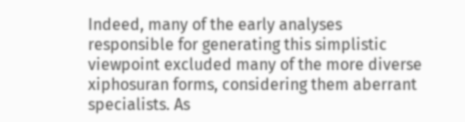Indeed, many of the early analyses responsible for generating this simplistic viewpoint excluded many of the more diverse xiphosuran forms, considering them aberrant specialists. As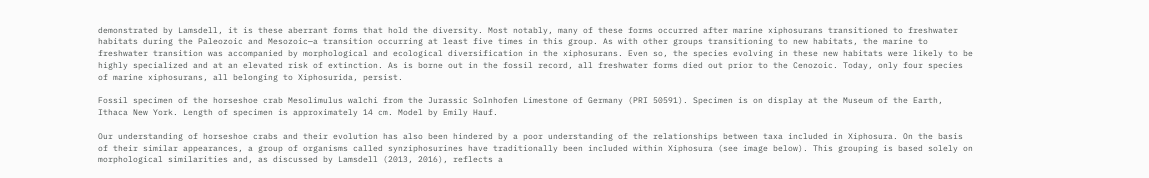demonstrated by Lamsdell, it is these aberrant forms that hold the diversity. Most notably, many of these forms occurred after marine xiphosurans transitioned to freshwater habitats during the Paleozoic and Mesozoic—a transition occurring at least five times in this group. As with other groups transitioning to new habitats, the marine to freshwater transition was accompanied by morphological and ecological diversification in the xiphosurans. Even so, the species evolving in these new habitats were likely to be highly specialized and at an elevated risk of extinction. As is borne out in the fossil record, all freshwater forms died out prior to the Cenozoic. Today, only four species of marine xiphosurans, all belonging to Xiphosurida, persist.

Fossil specimen of the horseshoe crab Mesolimulus walchi from the Jurassic Solnhofen Limestone of Germany (PRI 50591). Specimen is on display at the Museum of the Earth, Ithaca New York. Length of specimen is approximately 14 cm. Model by Emily Hauf.

Our understanding of horseshoe crabs and their evolution has also been hindered by a poor understanding of the relationships between taxa included in Xiphosura. On the basis of their similar appearances, a group of organisms called synziphosurines have traditionally been included within Xiphosura (see image below). This grouping is based solely on morphological similarities and, as discussed by Lamsdell (2013, 2016), reflects a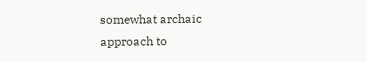somewhat archaic approach to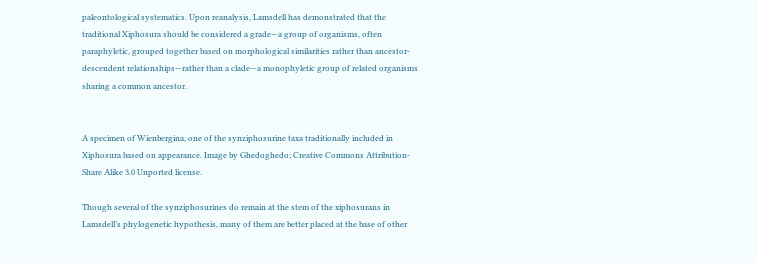paleontological systematics. Upon reanalysis, Lamsdell has demonstrated that the traditional Xiphosura should be considered a grade—a group of organisms, often paraphyletic, grouped together based on morphological similarities rather than ancestor-descendent relationships—rather than a clade—a monophyletic group of related organisms sharing a common ancestor.


A specimen of Wienbergina, one of the synziphosurine taxa traditionally included in Xiphosura based on appearance. Image by Ghedoghedo; Creative Commons Attribution-Share Alike 3.0 Unported license.

Though several of the synziphosurines do remain at the stem of the xiphosurans in Lamsdell’s phylogenetic hypothesis, many of them are better placed at the base of other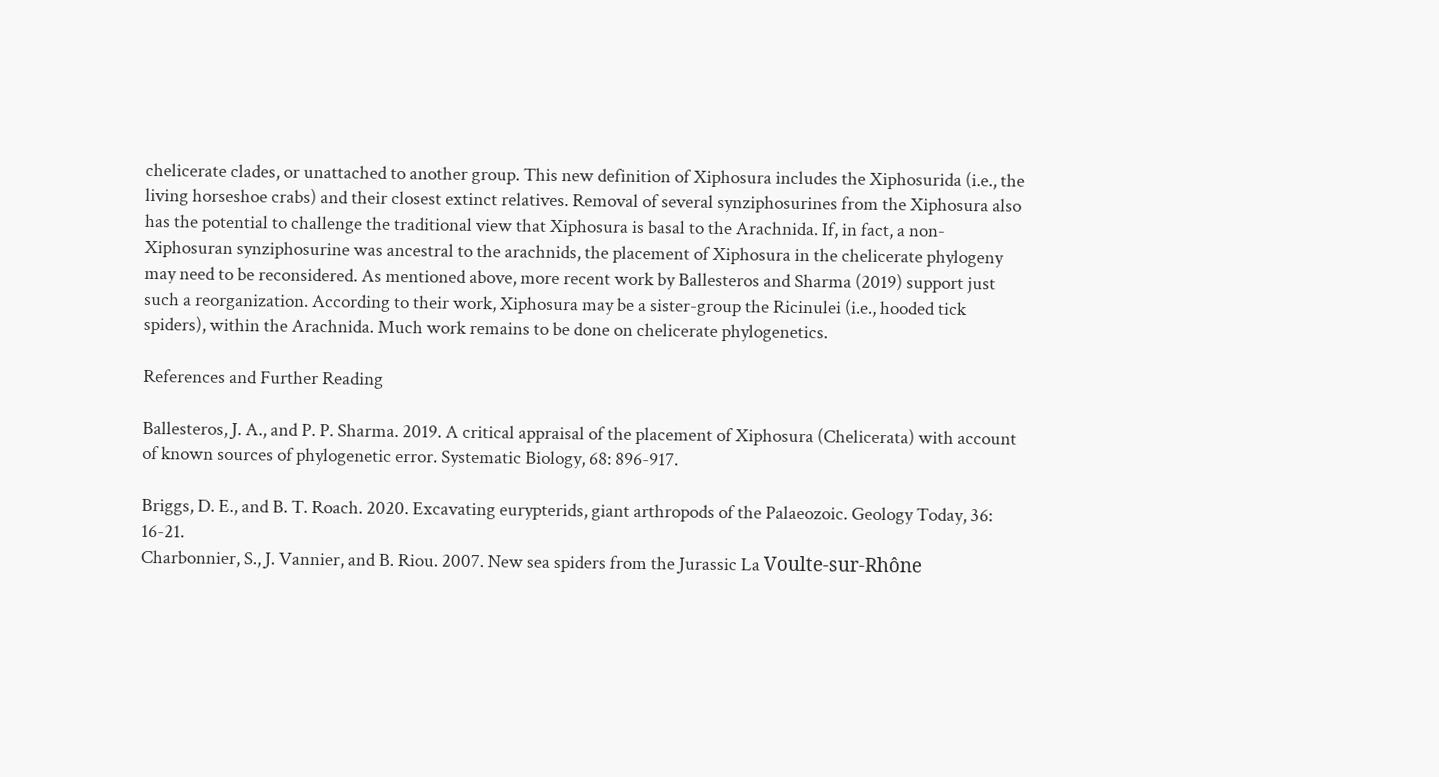chelicerate clades, or unattached to another group. This new definition of Xiphosura includes the Xiphosurida (i.e., the living horseshoe crabs) and their closest extinct relatives. Removal of several synziphosurines from the Xiphosura also has the potential to challenge the traditional view that Xiphosura is basal to the Arachnida. If, in fact, a non-Xiphosuran synziphosurine was ancestral to the arachnids, the placement of Xiphosura in the chelicerate phylogeny may need to be reconsidered. As mentioned above, more recent work by Ballesteros and Sharma (2019) support just such a reorganization. According to their work, Xiphosura may be a sister-group the Ricinulei (i.e., hooded tick spiders), within the Arachnida. Much work remains to be done on chelicerate phylogenetics.

References and Further Reading

Ballesteros, J. A., and P. P. Sharma. 2019. A critical appraisal of the placement of Xiphosura (Chelicerata) with account of known sources of phylogenetic error. Systematic Biology, 68: 896-917.

Briggs, D. E., and B. T. Roach. 2020. Excavating eurypterids, giant arthropods of the Palaeozoic. Geology Today, 36: 16-21.
Charbonnier, S., J. Vannier, and B. Riou. 2007. New sea spiders from the Jurassic La Voulte-sur-Rhône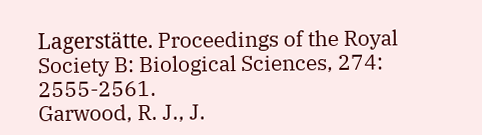Lagerstätte. Proceedings of the Royal Society B: Biological Sciences, 274: 2555-2561.
Garwood, R. J., J.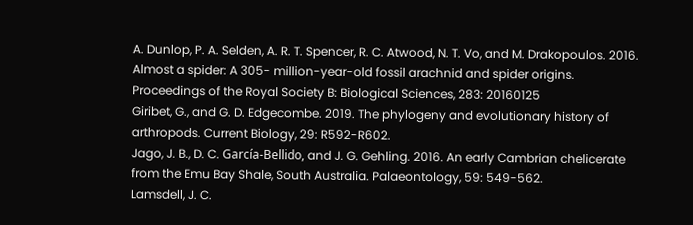A. Dunlop, P. A. Selden, A. R. T. Spencer, R. C. Atwood, N. T. Vo, and M. Drakopoulos. 2016. Almost a spider: A 305- million-year-old fossil arachnid and spider origins. Proceedings of the Royal Society B: Biological Sciences, 283: 20160125
Giribet, G., and G. D. Edgecombe. 2019. The phylogeny and evolutionary history of arthropods. Current Biology, 29: R592-R602.
Jago, J. B., D. C. García‐Bellido, and J. G. Gehling. 2016. An early Cambrian chelicerate from the Emu Bay Shale, South Australia. Palaeontology, 59: 549-562.
Lamsdell, J. C.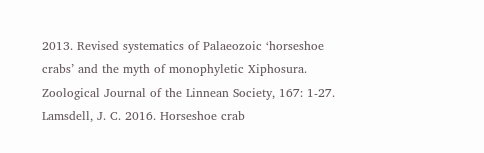2013. Revised systematics of Palaeozoic ‘horseshoe crabs’ and the myth of monophyletic Xiphosura. Zoological Journal of the Linnean Society, 167: 1-27.
Lamsdell, J. C. 2016. Horseshoe crab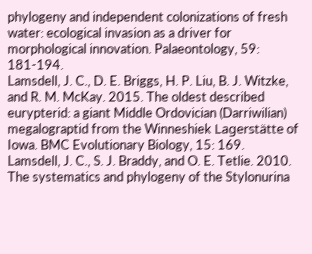phylogeny and independent colonizations of fresh water: ecological invasion as a driver for morphological innovation. Palaeontology, 59: 181-194.
Lamsdell, J. C., D. E. Briggs, H. P. Liu, B. J. Witzke, and R. M. McKay. 2015. The oldest described eurypterid: a giant Middle Ordovician (Darriwilian) megalograptid from the Winneshiek Lagerstätte of Iowa. BMC Evolutionary Biology, 15: 169.
Lamsdell, J. C., S. J. Braddy, and O. E. Tetlie. 2010. The systematics and phylogeny of the Stylonurina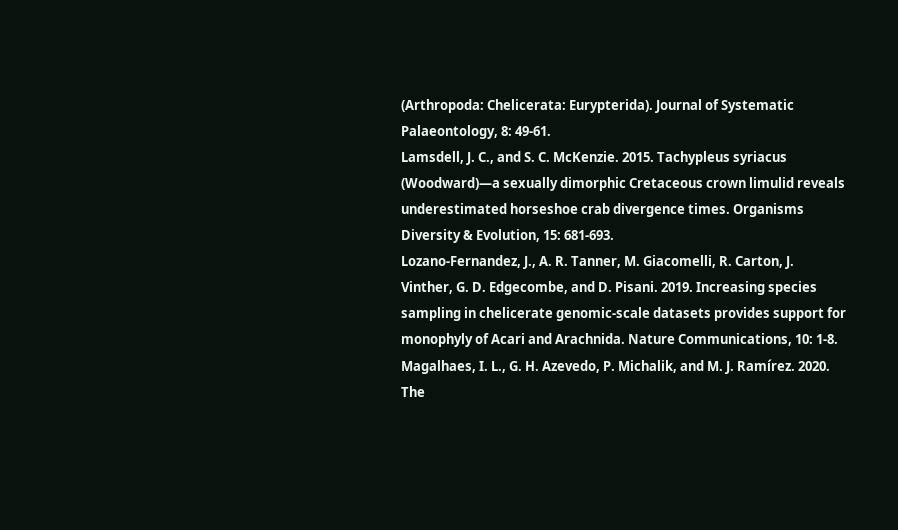(Arthropoda: Chelicerata: Eurypterida). Journal of Systematic Palaeontology, 8: 49-61.
Lamsdell, J. C., and S. C. McKenzie. 2015. Tachypleus syriacus (Woodward)—a sexually dimorphic Cretaceous crown limulid reveals underestimated horseshoe crab divergence times. Organisms Diversity & Evolution, 15: 681-693.
Lozano-Fernandez, J., A. R. Tanner, M. Giacomelli, R. Carton, J. Vinther, G. D. Edgecombe, and D. Pisani. 2019. Increasing species sampling in chelicerate genomic-scale datasets provides support for monophyly of Acari and Arachnida. Nature Communications, 10: 1-8.
Magalhaes, I. L., G. H. Azevedo, P. Michalik, and M. J. Ramírez. 2020. The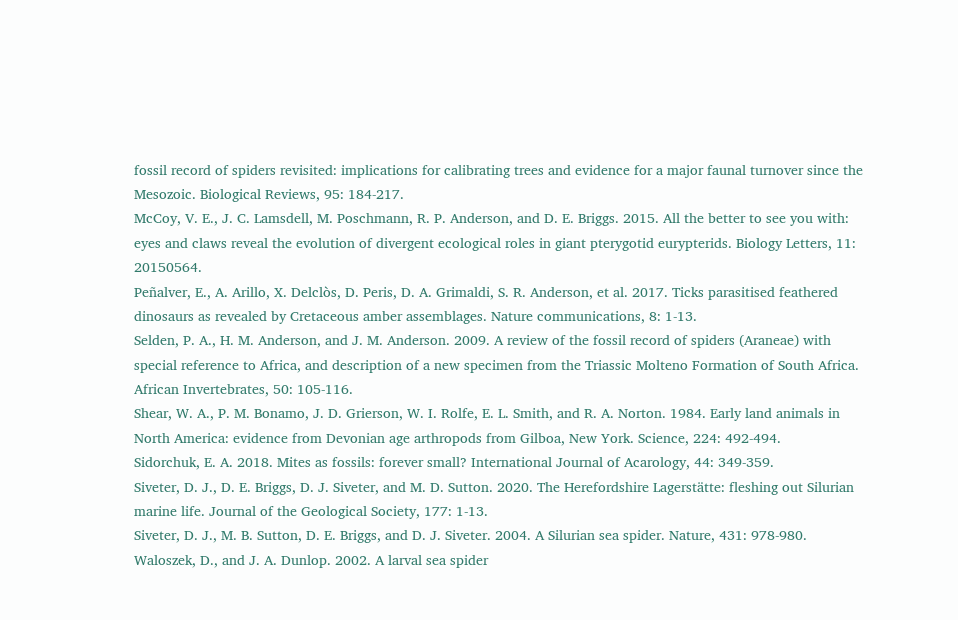fossil record of spiders revisited: implications for calibrating trees and evidence for a major faunal turnover since the Mesozoic. Biological Reviews, 95: 184-217.
McCoy, V. E., J. C. Lamsdell, M. Poschmann, R. P. Anderson, and D. E. Briggs. 2015. All the better to see you with: eyes and claws reveal the evolution of divergent ecological roles in giant pterygotid eurypterids. Biology Letters, 11: 20150564.
Peñalver, E., A. Arillo, X. Delclòs, D. Peris, D. A. Grimaldi, S. R. Anderson, et al. 2017. Ticks parasitised feathered dinosaurs as revealed by Cretaceous amber assemblages. Nature communications, 8: 1-13.
Selden, P. A., H. M. Anderson, and J. M. Anderson. 2009. A review of the fossil record of spiders (Araneae) with special reference to Africa, and description of a new specimen from the Triassic Molteno Formation of South Africa. African Invertebrates, 50: 105-116.
Shear, W. A., P. M. Bonamo, J. D. Grierson, W. I. Rolfe, E. L. Smith, and R. A. Norton. 1984. Early land animals in North America: evidence from Devonian age arthropods from Gilboa, New York. Science, 224: 492-494.
Sidorchuk, E. A. 2018. Mites as fossils: forever small? International Journal of Acarology, 44: 349-359.
Siveter, D. J., D. E. Briggs, D. J. Siveter, and M. D. Sutton. 2020. The Herefordshire Lagerstätte: fleshing out Silurian marine life. Journal of the Geological Society, 177: 1-13.
Siveter, D. J., M. B. Sutton, D. E. Briggs, and D. J. Siveter. 2004. A Silurian sea spider. Nature, 431: 978-980.
Waloszek, D., and J. A. Dunlop. 2002. A larval sea spider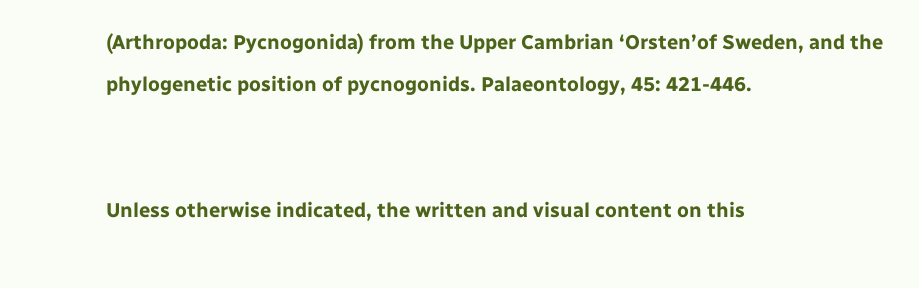(Arthropoda: Pycnogonida) from the Upper Cambrian ‘Orsten’of Sweden, and the phylogenetic position of pycnogonids. Palaeontology, 45: 421-446.


Unless otherwise indicated, the written and visual content on this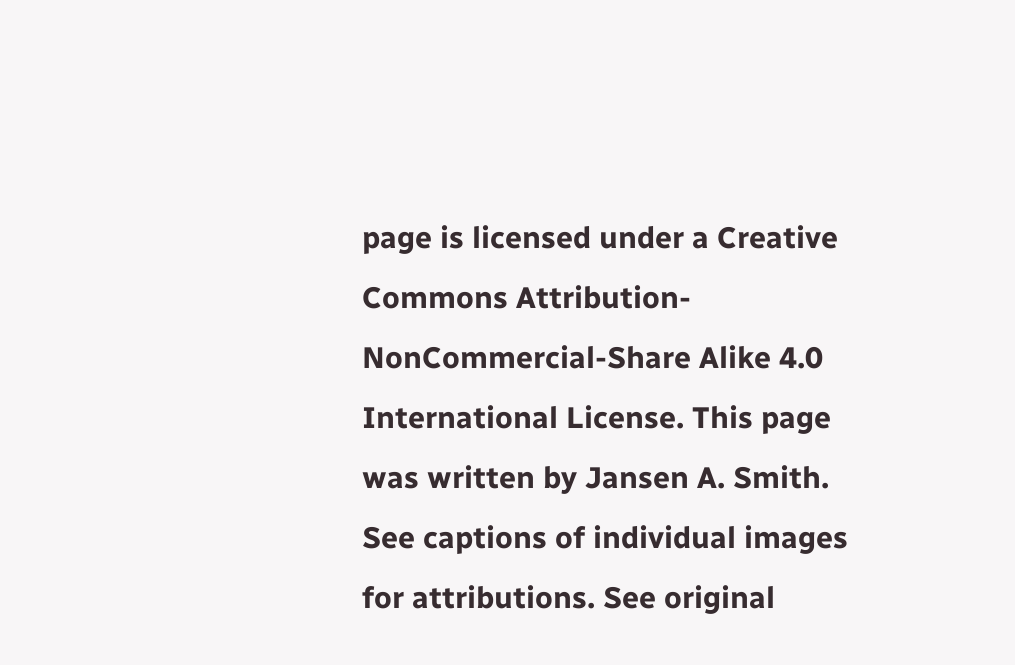page is licensed under a Creative Commons Attribution-NonCommercial-Share Alike 4.0 International License. This page was written by Jansen A. Smith. See captions of individual images for attributions. See original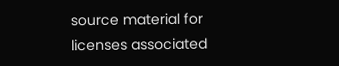source material for licenses associated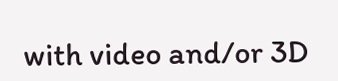with video and/or 3D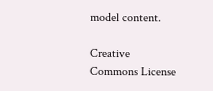model content.

Creative Commons License